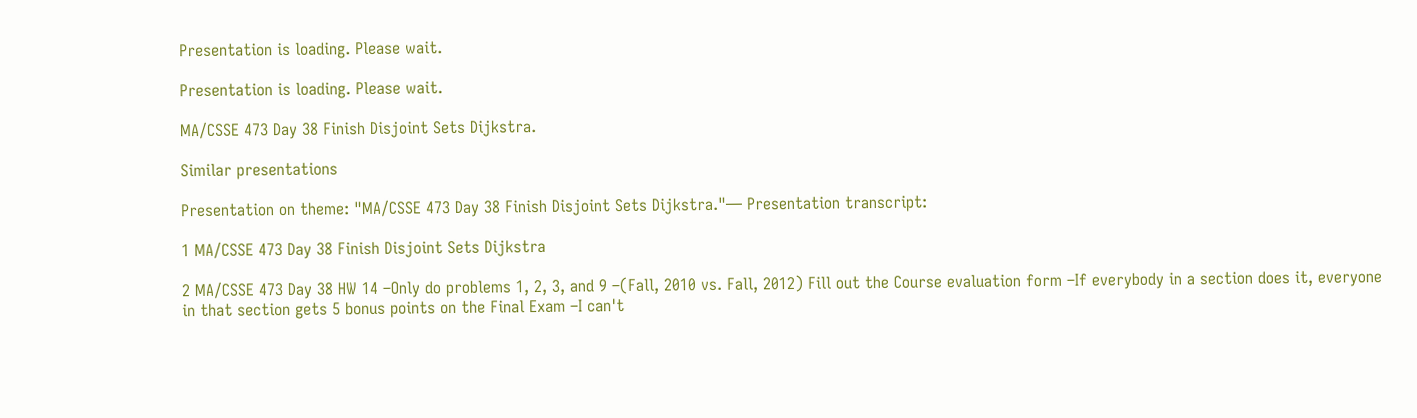Presentation is loading. Please wait.

Presentation is loading. Please wait.

MA/CSSE 473 Day 38 Finish Disjoint Sets Dijkstra.

Similar presentations

Presentation on theme: "MA/CSSE 473 Day 38 Finish Disjoint Sets Dijkstra."— Presentation transcript:

1 MA/CSSE 473 Day 38 Finish Disjoint Sets Dijkstra

2 MA/CSSE 473 Day 38 HW 14 –Only do problems 1, 2, 3, and 9 –(Fall, 2010 vs. Fall, 2012) Fill out the Course evaluation form –If everybody in a section does it, everyone in that section gets 5 bonus points on the Final Exam –I can't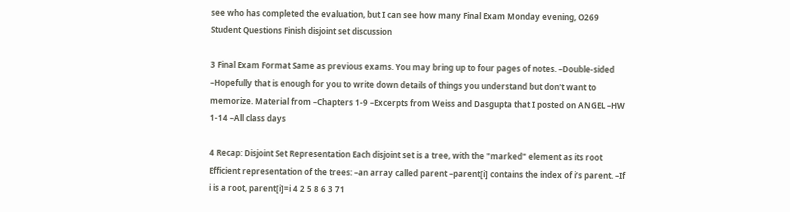see who has completed the evaluation, but I can see how many Final Exam Monday evening, O269 Student Questions Finish disjoint set discussion

3 Final Exam Format Same as previous exams. You may bring up to four pages of notes. –Double-sided –Hopefully that is enough for you to write down details of things you understand but don't want to memorize. Material from –Chapters 1-9 –Excerpts from Weiss and Dasgupta that I posted on ANGEL –HW 1-14 –All class days

4 Recap: Disjoint Set Representation Each disjoint set is a tree, with the "marked" element as its root Efficient representation of the trees: –an array called parent –parent[i] contains the index of i’s parent. –If i is a root, parent[i]=i 4 2 5 8 6 3 71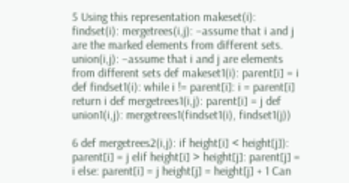5 Using this representation makeset(i): findset(i): mergetrees(i,j): –assume that i and j are the marked elements from different sets. union(i,j): –assume that i and j are elements from different sets def makeset1(i): parent[i] = i def findset1(i): while i != parent[i]: i = parent[i] return i def mergetrees1(i,j): parent[i] = j def union1(i,j): mergetrees1(findset1(i), findset1(j))

6 def mergetrees2(i,j): if height[i] < height[j]): parent[i] = j elif height[i] > height[j]: parent[j] = i else: parent[i] = j height[j] = height[j] + 1 Can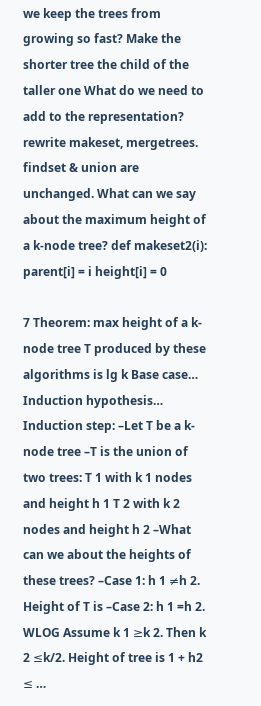we keep the trees from growing so fast? Make the shorter tree the child of the taller one What do we need to add to the representation? rewrite makeset, mergetrees. findset & union are unchanged. What can we say about the maximum height of a k-node tree? def makeset2(i): parent[i] = i height[i] = 0

7 Theorem: max height of a k-node tree T produced by these algorithms is lg k Base case… Induction hypothesis… Induction step: –Let T be a k-node tree –T is the union of two trees: T 1 with k 1 nodes and height h 1 T 2 with k 2 nodes and height h 2 –What can we about the heights of these trees? –Case 1: h 1 ≠h 2. Height of T is –Case 2: h 1 =h 2. WLOG Assume k 1 ≥k 2. Then k 2 ≤k/2. Height of tree is 1 + h2 ≤ …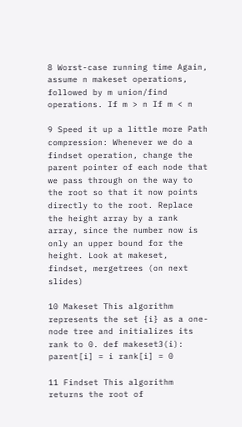8 Worst-case running time Again, assume n makeset operations, followed by m union/find operations. If m > n If m < n

9 Speed it up a little more Path compression: Whenever we do a findset operation, change the parent pointer of each node that we pass through on the way to the root so that it now points directly to the root. Replace the height array by a rank array, since the number now is only an upper bound for the height. Look at makeset, findset, mergetrees (on next slides)

10 Makeset This algorithm represents the set {i} as a one-node tree and initializes its rank to 0. def makeset3(i): parent[i] = i rank[i] = 0

11 Findset This algorithm returns the root of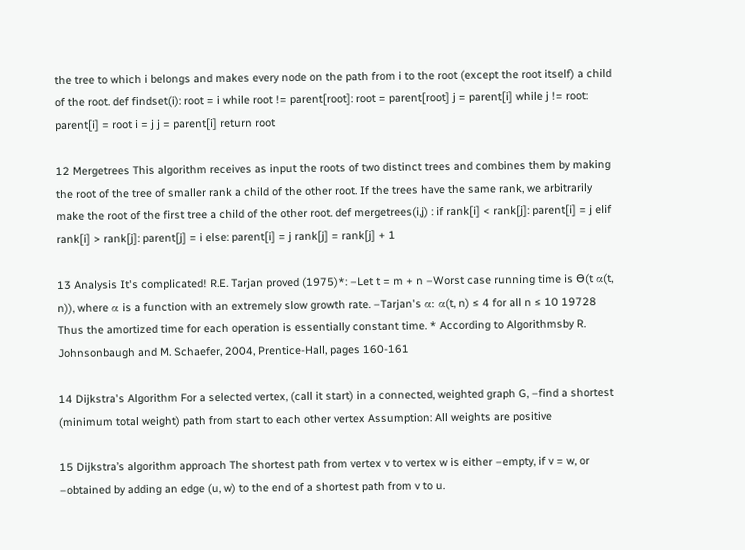the tree to which i belongs and makes every node on the path from i to the root (except the root itself) a child of the root. def findset(i): root = i while root != parent[root]: root = parent[root] j = parent[i] while j != root: parent[i] = root i = j j = parent[i] return root

12 Mergetrees This algorithm receives as input the roots of two distinct trees and combines them by making the root of the tree of smaller rank a child of the other root. If the trees have the same rank, we arbitrarily make the root of the first tree a child of the other root. def mergetrees(i,j) : if rank[i] < rank[j]: parent[i] = j elif rank[i] > rank[j]: parent[j] = i else: parent[i] = j rank[j] = rank[j] + 1

13 Analysis It's complicated! R.E. Tarjan proved (1975)*: –Let t = m + n –Worst case running time is Ѳ(t α(t, n)), where α is a function with an extremely slow growth rate. –Tarjan's α: α(t, n) ≤ 4 for all n ≤ 10 19728 Thus the amortized time for each operation is essentially constant time. * According to Algorithmsby R. Johnsonbaugh and M. Schaefer, 2004, Prentice-Hall, pages 160-161

14 Dijkstra's Algorithm For a selected vertex, (call it start) in a connected, weighted graph G, –find a shortest (minimum total weight) path from start to each other vertex Assumption: All weights are positive

15 Dijkstra’s algorithm approach The shortest path from vertex v to vertex w is either –empty, if v = w, or –obtained by adding an edge (u, w) to the end of a shortest path from v to u.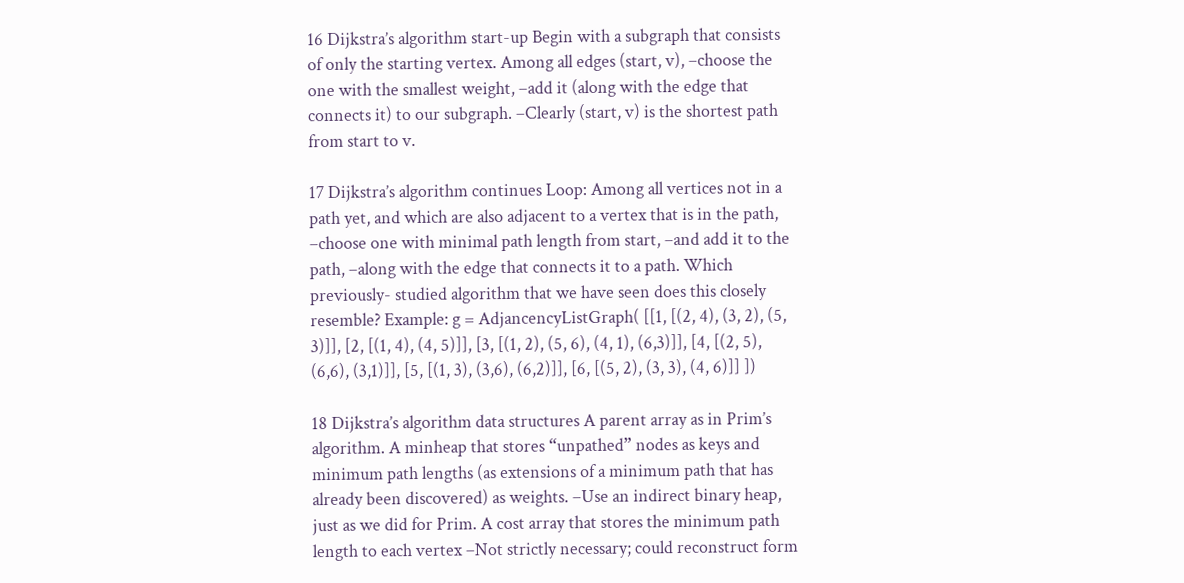16 Dijkstra’s algorithm start-up Begin with a subgraph that consists of only the starting vertex. Among all edges (start, v), –choose the one with the smallest weight, –add it (along with the edge that connects it) to our subgraph. –Clearly (start, v) is the shortest path from start to v.

17 Dijkstra’s algorithm continues Loop: Among all vertices not in a path yet, and which are also adjacent to a vertex that is in the path, –choose one with minimal path length from start, –and add it to the path, –along with the edge that connects it to a path. Which previously- studied algorithm that we have seen does this closely resemble? Example: g = AdjancencyListGraph( [[1, [(2, 4), (3, 2), (5, 3)]], [2, [(1, 4), (4, 5)]], [3, [(1, 2), (5, 6), (4, 1), (6,3)]], [4, [(2, 5), (6,6), (3,1)]], [5, [(1, 3), (3,6), (6,2)]], [6, [(5, 2), (3, 3), (4, 6)]] ])

18 Dijkstra’s algorithm data structures A parent array as in Prim’s algorithm. A minheap that stores “unpathed” nodes as keys and minimum path lengths (as extensions of a minimum path that has already been discovered) as weights. –Use an indirect binary heap, just as we did for Prim. A cost array that stores the minimum path length to each vertex –Not strictly necessary; could reconstruct form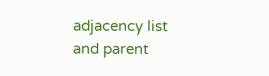adjacency list and parent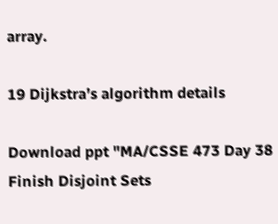array.

19 Dijkstra’s algorithm details

Download ppt "MA/CSSE 473 Day 38 Finish Disjoint Sets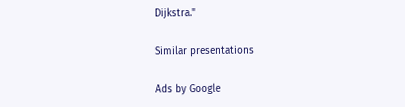Dijkstra."

Similar presentations

Ads by Google